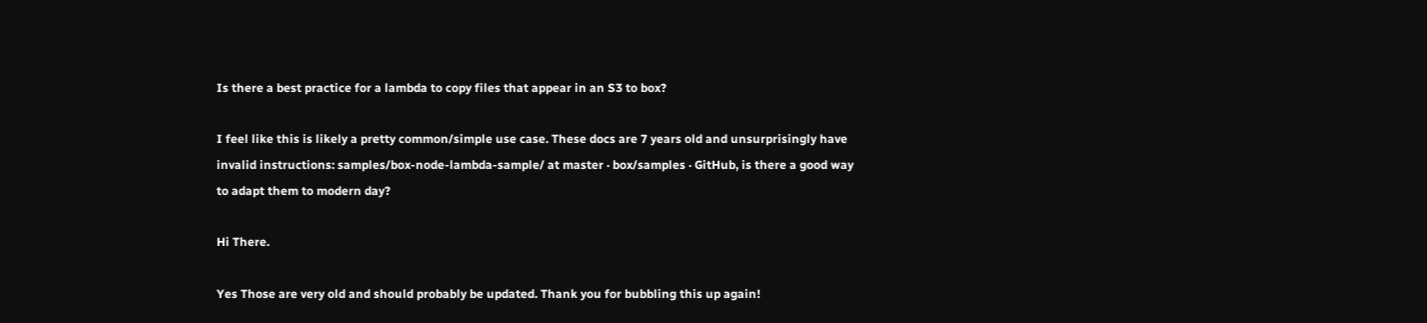Is there a best practice for a lambda to copy files that appear in an S3 to box?

I feel like this is likely a pretty common/simple use case. These docs are 7 years old and unsurprisingly have invalid instructions: samples/box-node-lambda-sample/ at master · box/samples · GitHub, is there a good way to adapt them to modern day?

Hi There.

Yes Those are very old and should probably be updated. Thank you for bubbling this up again!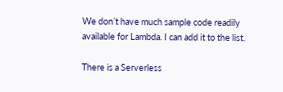We don’t have much sample code readily available for Lambda. I can add it to the list.

There is a Serverless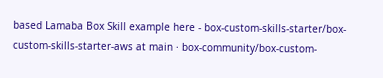based Lamaba Box Skill example here - box-custom-skills-starter/box-custom-skills-starter-aws at main · box-community/box-custom-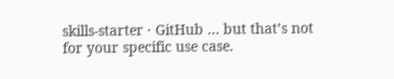skills-starter · GitHub … but that’s not for your specific use case.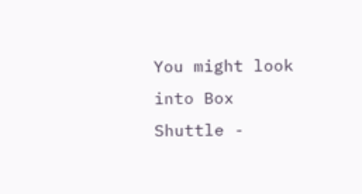You might look into Box Shuttle -